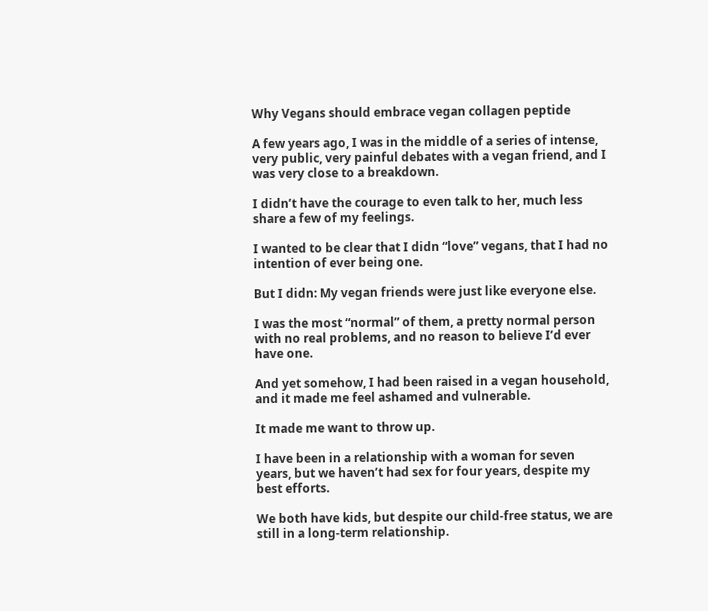Why Vegans should embrace vegan collagen peptide

A few years ago, I was in the middle of a series of intense, very public, very painful debates with a vegan friend, and I was very close to a breakdown.

I didn’t have the courage to even talk to her, much less share a few of my feelings.

I wanted to be clear that I didn “love” vegans, that I had no intention of ever being one.

But I didn: My vegan friends were just like everyone else.

I was the most “normal” of them, a pretty normal person with no real problems, and no reason to believe I’d ever have one.

And yet somehow, I had been raised in a vegan household, and it made me feel ashamed and vulnerable.

It made me want to throw up.

I have been in a relationship with a woman for seven years, but we haven’t had sex for four years, despite my best efforts.

We both have kids, but despite our child-free status, we are still in a long-term relationship.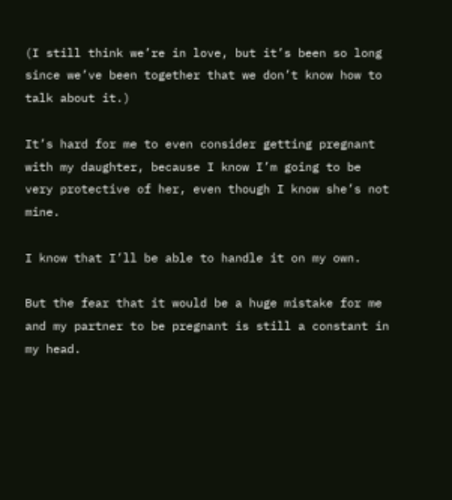(I still think we’re in love, but it’s been so long since we’ve been together that we don’t know how to talk about it.)

It’s hard for me to even consider getting pregnant with my daughter, because I know I’m going to be very protective of her, even though I know she’s not mine.

I know that I’ll be able to handle it on my own.

But the fear that it would be a huge mistake for me and my partner to be pregnant is still a constant in my head.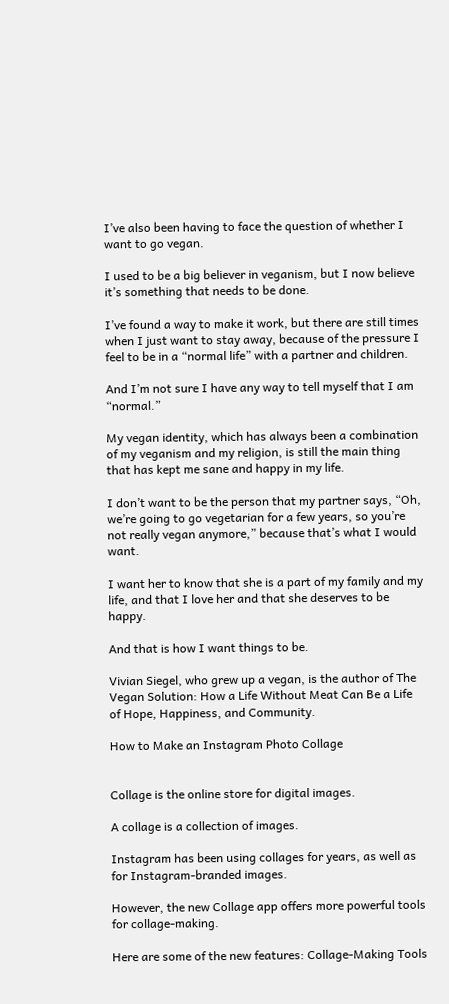I’ve also been having to face the question of whether I want to go vegan.

I used to be a big believer in veganism, but I now believe it’s something that needs to be done.

I’ve found a way to make it work, but there are still times when I just want to stay away, because of the pressure I feel to be in a “normal life” with a partner and children.

And I’m not sure I have any way to tell myself that I am “normal.”

My vegan identity, which has always been a combination of my veganism and my religion, is still the main thing that has kept me sane and happy in my life.

I don’t want to be the person that my partner says, “Oh, we’re going to go vegetarian for a few years, so you’re not really vegan anymore,” because that’s what I would want.

I want her to know that she is a part of my family and my life, and that I love her and that she deserves to be happy.

And that is how I want things to be.

Vivian Siegel, who grew up a vegan, is the author of The Vegan Solution: How a Life Without Meat Can Be a Life of Hope, Happiness, and Community.

How to Make an Instagram Photo Collage


Collage is the online store for digital images.

A collage is a collection of images.

Instagram has been using collages for years, as well as for Instagram-branded images.

However, the new Collage app offers more powerful tools for collage-making.

Here are some of the new features: Collage-Making Tools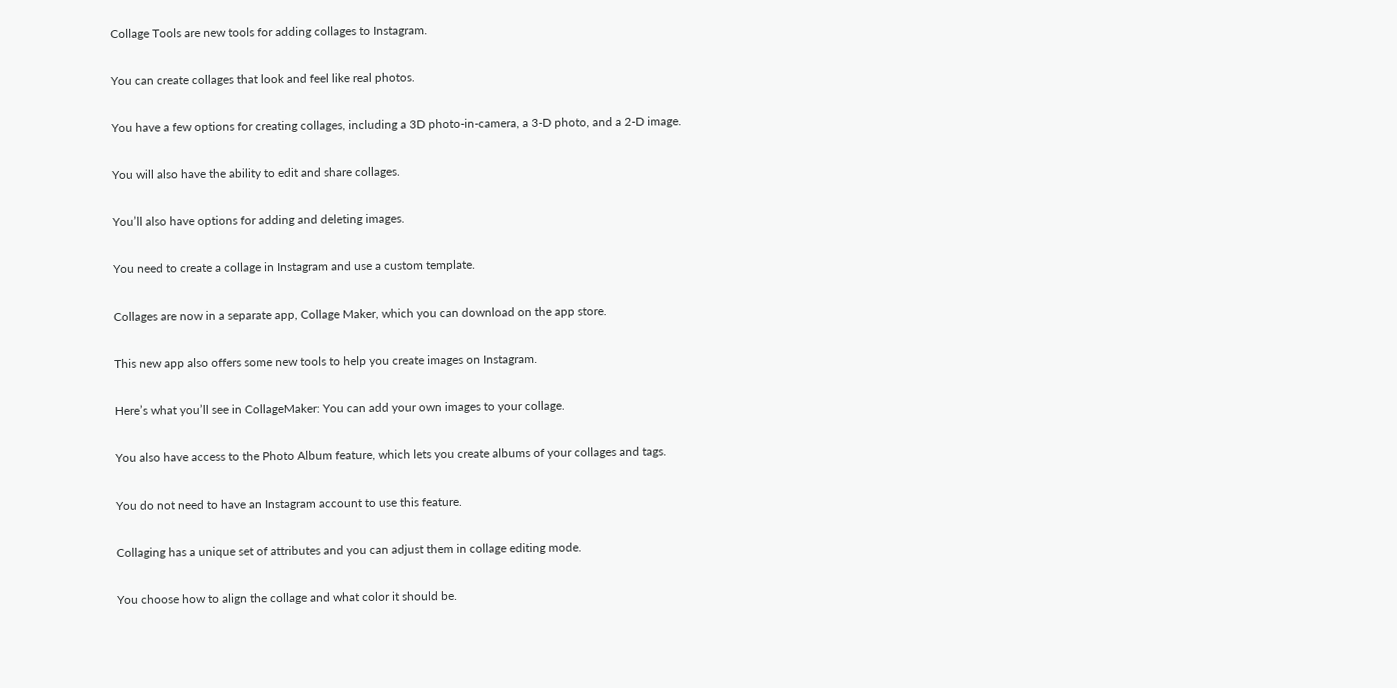Collage Tools are new tools for adding collages to Instagram.

You can create collages that look and feel like real photos.

You have a few options for creating collages, including a 3D photo-in-camera, a 3-D photo, and a 2-D image.

You will also have the ability to edit and share collages.

You’ll also have options for adding and deleting images.

You need to create a collage in Instagram and use a custom template.

Collages are now in a separate app, Collage Maker, which you can download on the app store.

This new app also offers some new tools to help you create images on Instagram.

Here’s what you’ll see in CollageMaker: You can add your own images to your collage.

You also have access to the Photo Album feature, which lets you create albums of your collages and tags.

You do not need to have an Instagram account to use this feature.

Collaging has a unique set of attributes and you can adjust them in collage editing mode.

You choose how to align the collage and what color it should be.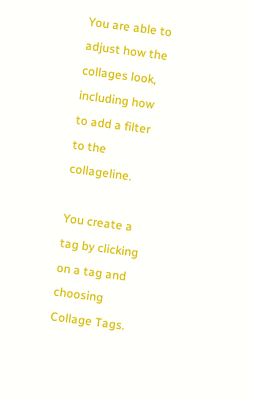You are able to adjust how the collages look, including how to add a filter to the collageline.

You create a tag by clicking on a tag and choosing Collage Tags.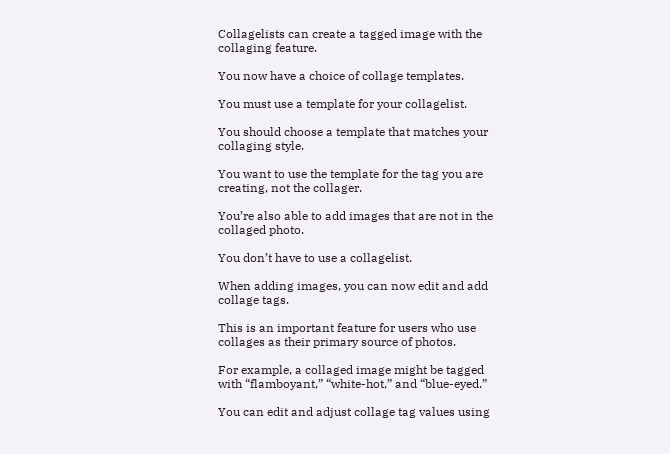Collagelists can create a tagged image with the collaging feature.

You now have a choice of collage templates.

You must use a template for your collagelist.

You should choose a template that matches your collaging style.

You want to use the template for the tag you are creating, not the collager.

You’re also able to add images that are not in the collaged photo.

You don’t have to use a collagelist.

When adding images, you can now edit and add collage tags.

This is an important feature for users who use collages as their primary source of photos.

For example, a collaged image might be tagged with “flamboyant,” “white-hot,” and “blue-eyed.”

You can edit and adjust collage tag values using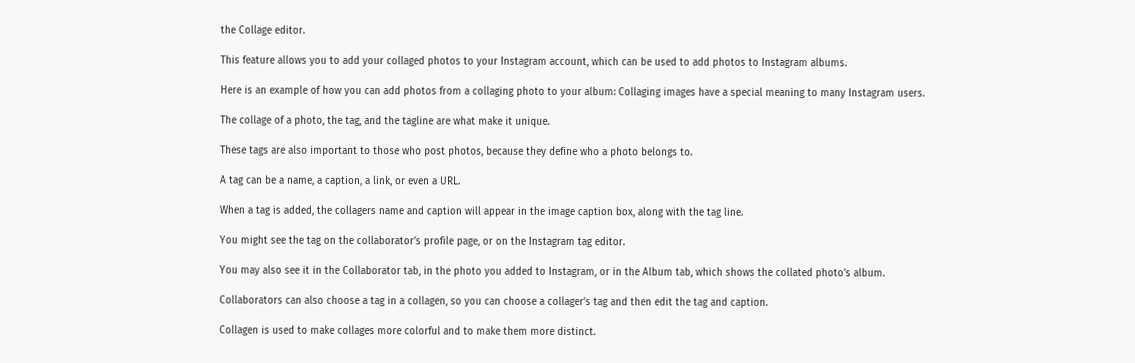the Collage editor.

This feature allows you to add your collaged photos to your Instagram account, which can be used to add photos to Instagram albums.

Here is an example of how you can add photos from a collaging photo to your album: Collaging images have a special meaning to many Instagram users.

The collage of a photo, the tag, and the tagline are what make it unique.

These tags are also important to those who post photos, because they define who a photo belongs to.

A tag can be a name, a caption, a link, or even a URL.

When a tag is added, the collagers name and caption will appear in the image caption box, along with the tag line.

You might see the tag on the collaborator’s profile page, or on the Instagram tag editor.

You may also see it in the Collaborator tab, in the photo you added to Instagram, or in the Album tab, which shows the collated photo’s album.

Collaborators can also choose a tag in a collagen, so you can choose a collager’s tag and then edit the tag and caption.

Collagen is used to make collages more colorful and to make them more distinct.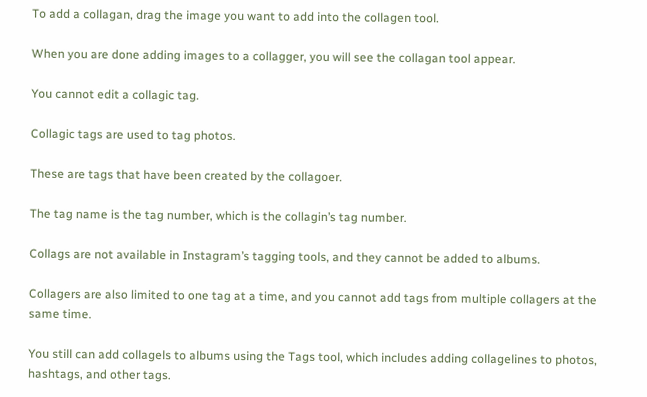To add a collagan, drag the image you want to add into the collagen tool.

When you are done adding images to a collagger, you will see the collagan tool appear.

You cannot edit a collagic tag.

Collagic tags are used to tag photos.

These are tags that have been created by the collagoer.

The tag name is the tag number, which is the collagin’s tag number.

Collags are not available in Instagram’s tagging tools, and they cannot be added to albums.

Collagers are also limited to one tag at a time, and you cannot add tags from multiple collagers at the same time.

You still can add collagels to albums using the Tags tool, which includes adding collagelines to photos, hashtags, and other tags.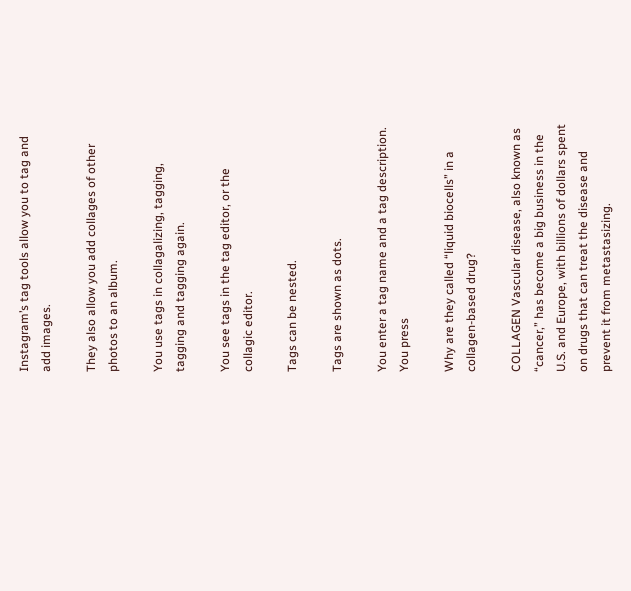Instagram’s tag tools allow you to tag and add images.

They also allow you add collages of other photos to an album.

You use tags in collagalizing, tagging, tagging and tagging again.

You see tags in the tag editor, or the collagic editor.

Tags can be nested.

Tags are shown as dots.

You enter a tag name and a tag description. You press

Why are they called “liquid biocells” in a collagen-based drug?

COLLAGEN Vascular disease, also known as “cancer,” has become a big business in the U.S. and Europe, with billions of dollars spent on drugs that can treat the disease and prevent it from metastasizing.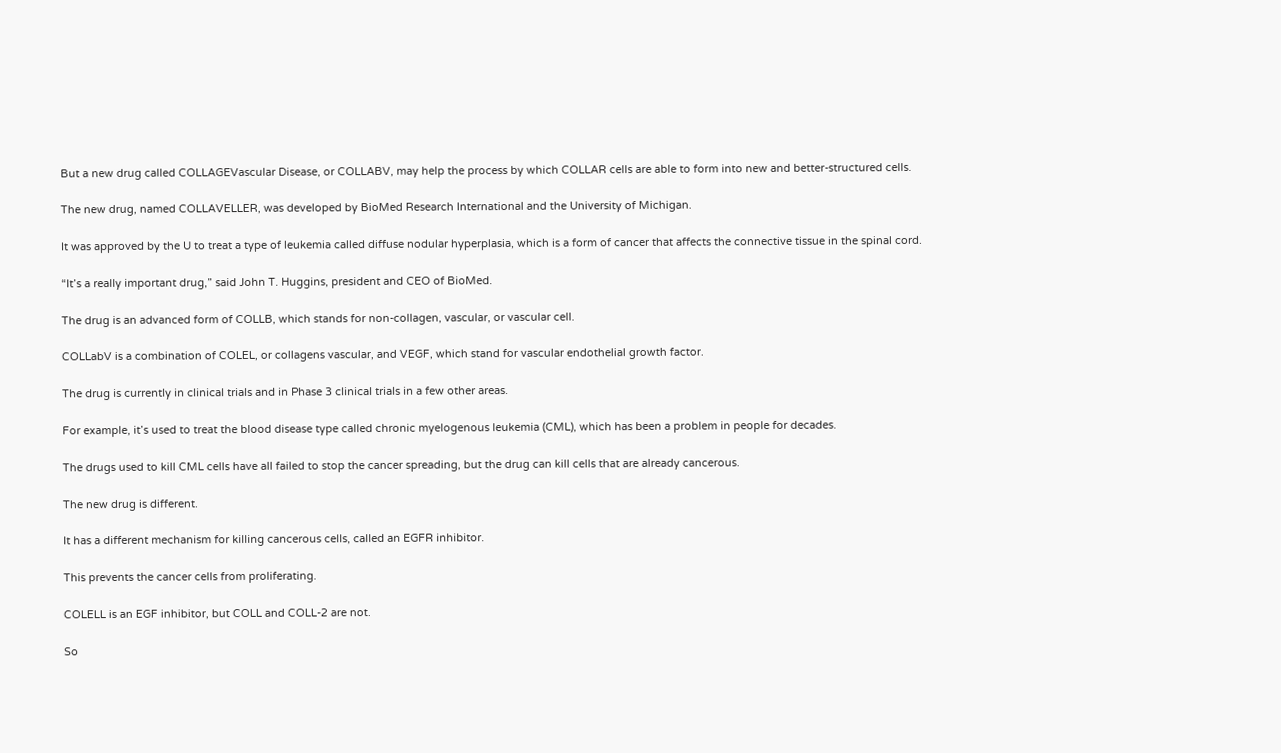But a new drug called COLLAGEVascular Disease, or COLLABV, may help the process by which COLLAR cells are able to form into new and better-structured cells.

The new drug, named COLLAVELLER, was developed by BioMed Research International and the University of Michigan.

It was approved by the U to treat a type of leukemia called diffuse nodular hyperplasia, which is a form of cancer that affects the connective tissue in the spinal cord.

“It’s a really important drug,” said John T. Huggins, president and CEO of BioMed.

The drug is an advanced form of COLLB, which stands for non-collagen, vascular, or vascular cell.

COLLabV is a combination of COLEL, or collagens vascular, and VEGF, which stand for vascular endothelial growth factor.

The drug is currently in clinical trials and in Phase 3 clinical trials in a few other areas.

For example, it’s used to treat the blood disease type called chronic myelogenous leukemia (CML), which has been a problem in people for decades.

The drugs used to kill CML cells have all failed to stop the cancer spreading, but the drug can kill cells that are already cancerous.

The new drug is different.

It has a different mechanism for killing cancerous cells, called an EGFR inhibitor.

This prevents the cancer cells from proliferating.

COLELL is an EGF inhibitor, but COLL and COLL-2 are not.

So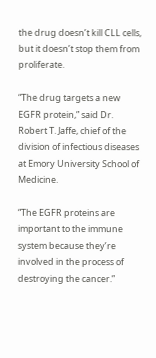the drug doesn’t kill CLL cells, but it doesn’t stop them from proliferate.

“The drug targets a new EGFR protein,” said Dr. Robert T. Jaffe, chief of the division of infectious diseases at Emory University School of Medicine.

“The EGFR proteins are important to the immune system because they’re involved in the process of destroying the cancer.”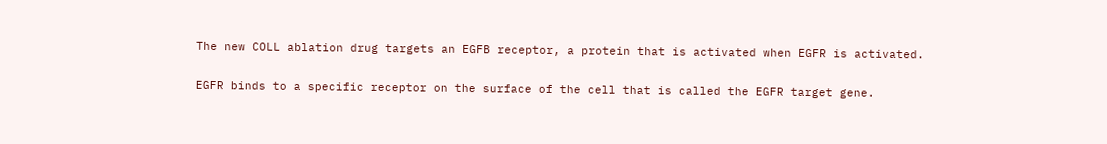The new COLL ablation drug targets an EGFB receptor, a protein that is activated when EGFR is activated.

EGFR binds to a specific receptor on the surface of the cell that is called the EGFR target gene.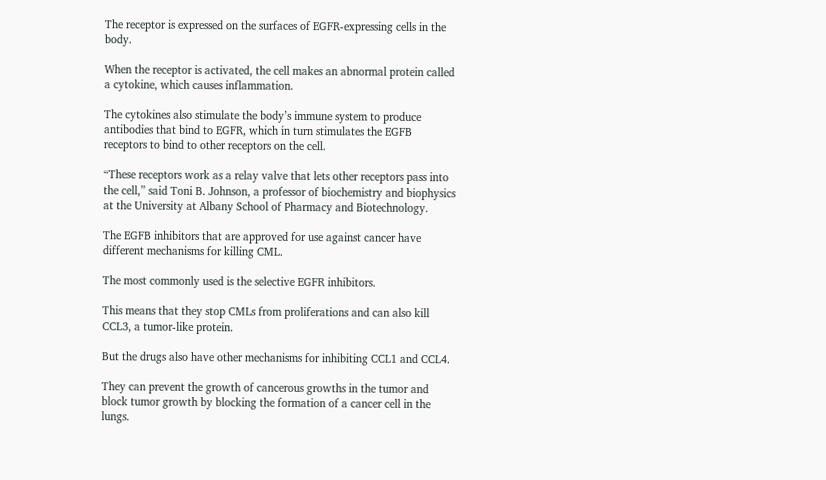The receptor is expressed on the surfaces of EGFR-expressing cells in the body.

When the receptor is activated, the cell makes an abnormal protein called a cytokine, which causes inflammation.

The cytokines also stimulate the body’s immune system to produce antibodies that bind to EGFR, which in turn stimulates the EGFB receptors to bind to other receptors on the cell.

“These receptors work as a relay valve that lets other receptors pass into the cell,” said Toni B. Johnson, a professor of biochemistry and biophysics at the University at Albany School of Pharmacy and Biotechnology.

The EGFB inhibitors that are approved for use against cancer have different mechanisms for killing CML.

The most commonly used is the selective EGFR inhibitors.

This means that they stop CMLs from proliferations and can also kill CCL3, a tumor-like protein.

But the drugs also have other mechanisms for inhibiting CCL1 and CCL4.

They can prevent the growth of cancerous growths in the tumor and block tumor growth by blocking the formation of a cancer cell in the lungs.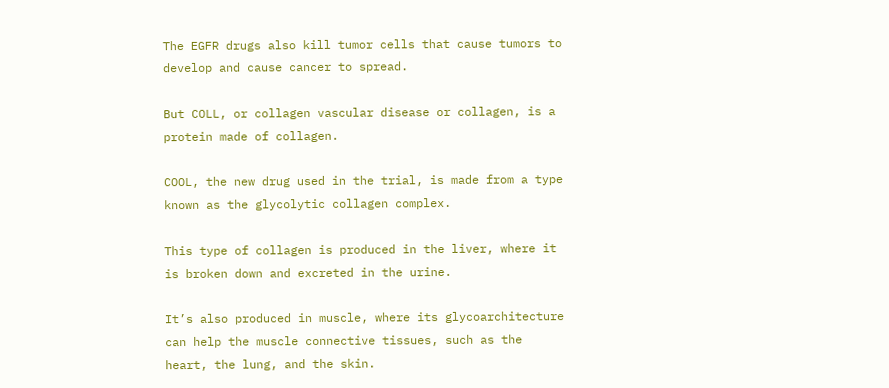The EGFR drugs also kill tumor cells that cause tumors to develop and cause cancer to spread.

But COLL, or collagen vascular disease or collagen, is a protein made of collagen.

COOL, the new drug used in the trial, is made from a type known as the glycolytic collagen complex.

This type of collagen is produced in the liver, where it is broken down and excreted in the urine.

It’s also produced in muscle, where its glycoarchitecture can help the muscle connective tissues, such as the heart, the lung, and the skin.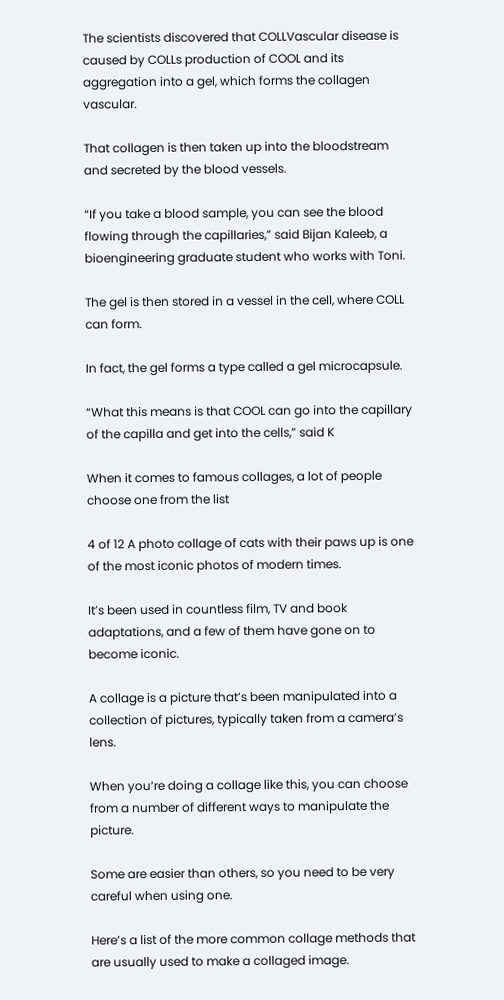The scientists discovered that COLLVascular disease is caused by COLLs production of COOL and its aggregation into a gel, which forms the collagen vascular.

That collagen is then taken up into the bloodstream and secreted by the blood vessels.

“If you take a blood sample, you can see the blood flowing through the capillaries,” said Bijan Kaleeb, a bioengineering graduate student who works with Toni.

The gel is then stored in a vessel in the cell, where COLL can form.

In fact, the gel forms a type called a gel microcapsule.

“What this means is that COOL can go into the capillary of the capilla and get into the cells,” said K

When it comes to famous collages, a lot of people choose one from the list

4 of 12 A photo collage of cats with their paws up is one of the most iconic photos of modern times.

It’s been used in countless film, TV and book adaptations, and a few of them have gone on to become iconic.

A collage is a picture that’s been manipulated into a collection of pictures, typically taken from a camera’s lens.

When you’re doing a collage like this, you can choose from a number of different ways to manipulate the picture.

Some are easier than others, so you need to be very careful when using one.

Here’s a list of the more common collage methods that are usually used to make a collaged image.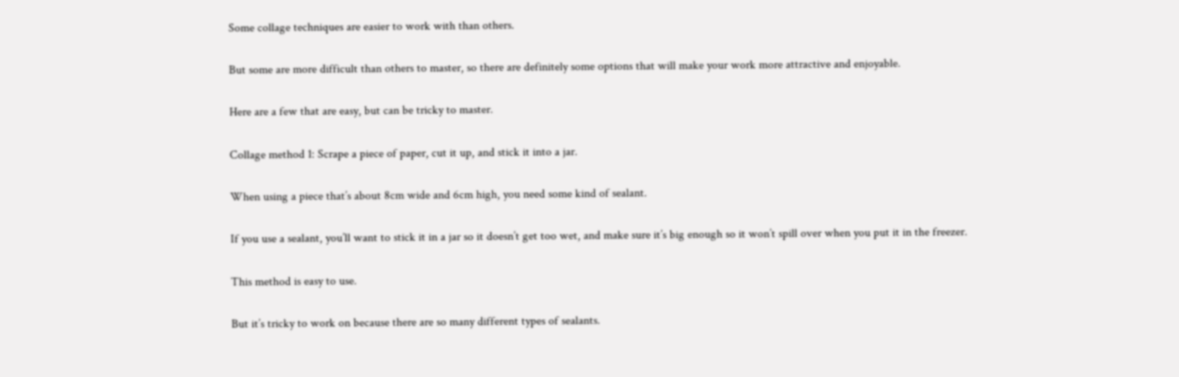Some collage techniques are easier to work with than others.

But some are more difficult than others to master, so there are definitely some options that will make your work more attractive and enjoyable.

Here are a few that are easy, but can be tricky to master.

Collage method 1: Scrape a piece of paper, cut it up, and stick it into a jar.

When using a piece that’s about 8cm wide and 6cm high, you need some kind of sealant.

If you use a sealant, you’ll want to stick it in a jar so it doesn’t get too wet, and make sure it’s big enough so it won’t spill over when you put it in the freezer.

This method is easy to use.

But it’s tricky to work on because there are so many different types of sealants.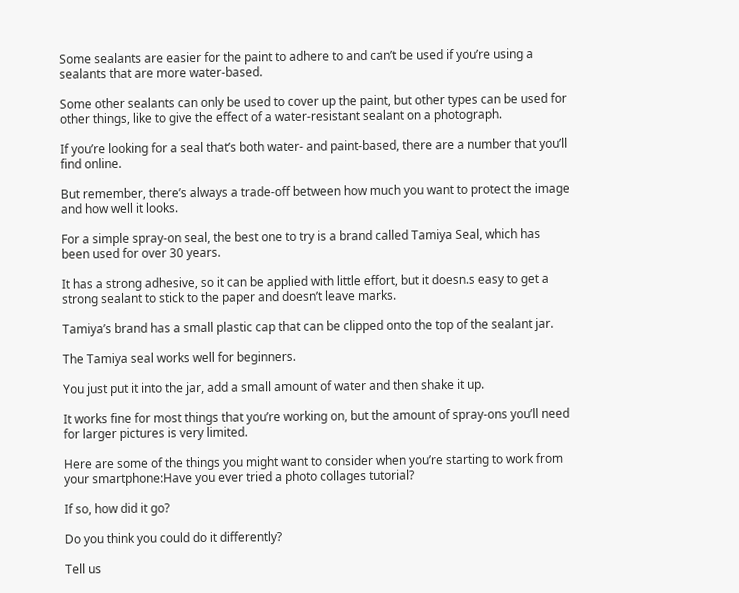Some sealants are easier for the paint to adhere to and can’t be used if you’re using a sealants that are more water-based.

Some other sealants can only be used to cover up the paint, but other types can be used for other things, like to give the effect of a water-resistant sealant on a photograph.

If you’re looking for a seal that’s both water- and paint-based, there are a number that you’ll find online.

But remember, there’s always a trade-off between how much you want to protect the image and how well it looks.

For a simple spray-on seal, the best one to try is a brand called Tamiya Seal, which has been used for over 30 years.

It has a strong adhesive, so it can be applied with little effort, but it doesn.s easy to get a strong sealant to stick to the paper and doesn’t leave marks.

Tamiya’s brand has a small plastic cap that can be clipped onto the top of the sealant jar.

The Tamiya seal works well for beginners.

You just put it into the jar, add a small amount of water and then shake it up.

It works fine for most things that you’re working on, but the amount of spray-ons you’ll need for larger pictures is very limited.

Here are some of the things you might want to consider when you’re starting to work from your smartphone:Have you ever tried a photo collages tutorial?

If so, how did it go?

Do you think you could do it differently?

Tell us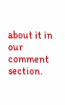about it in our comment section.